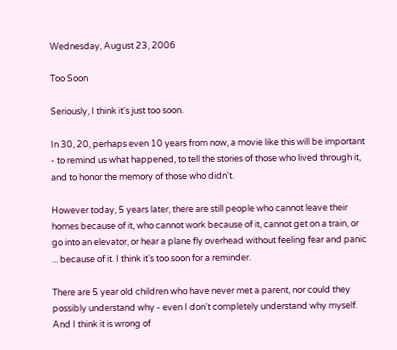Wednesday, August 23, 2006

Too Soon

Seriously, I think it's just too soon.

In 30, 20, perhaps even 10 years from now, a movie like this will be important - to remind us what happened, to tell the stories of those who lived through it, and to honor the memory of those who didn't.

However today, 5 years later, there are still people who cannot leave their homes because of it, who cannot work because of it, cannot get on a train, or go into an elevator, or hear a plane fly overhead without feeling fear and panic ... because of it. I think it's too soon for a reminder.

There are 5 year old children who have never met a parent, nor could they possibly understand why - even I don't completely understand why myself. And I think it is wrong of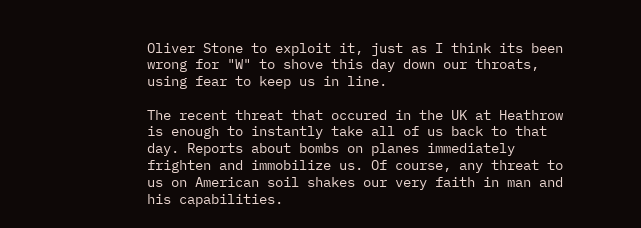Oliver Stone to exploit it, just as I think its been wrong for "W" to shove this day down our throats, using fear to keep us in line.

The recent threat that occured in the UK at Heathrow is enough to instantly take all of us back to that day. Reports about bombs on planes immediately frighten and immobilize us. Of course, any threat to us on American soil shakes our very faith in man and his capabilities.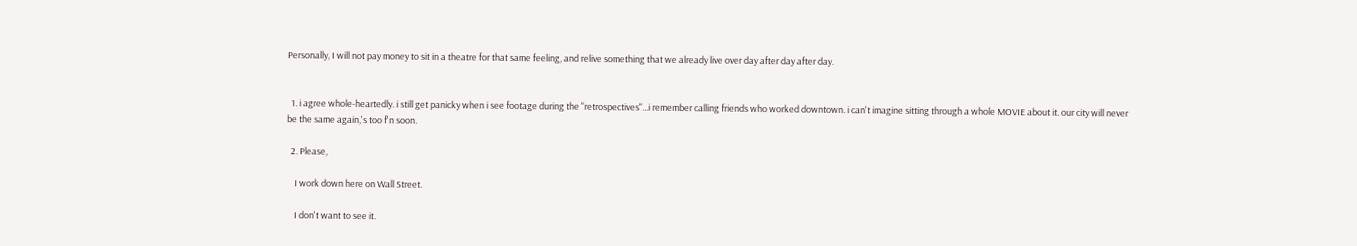Personally, I will not pay money to sit in a theatre for that same feeling, and relive something that we already live over day after day after day.


  1. i agree whole-heartedly. i still get panicky when i see footage during the "retrospectives"...i remember calling friends who worked downtown. i can't imagine sitting through a whole MOVIE about it. our city will never be the same again,'s too f'n soon.

  2. Please,

    I work down here on Wall Street.

    I don't want to see it.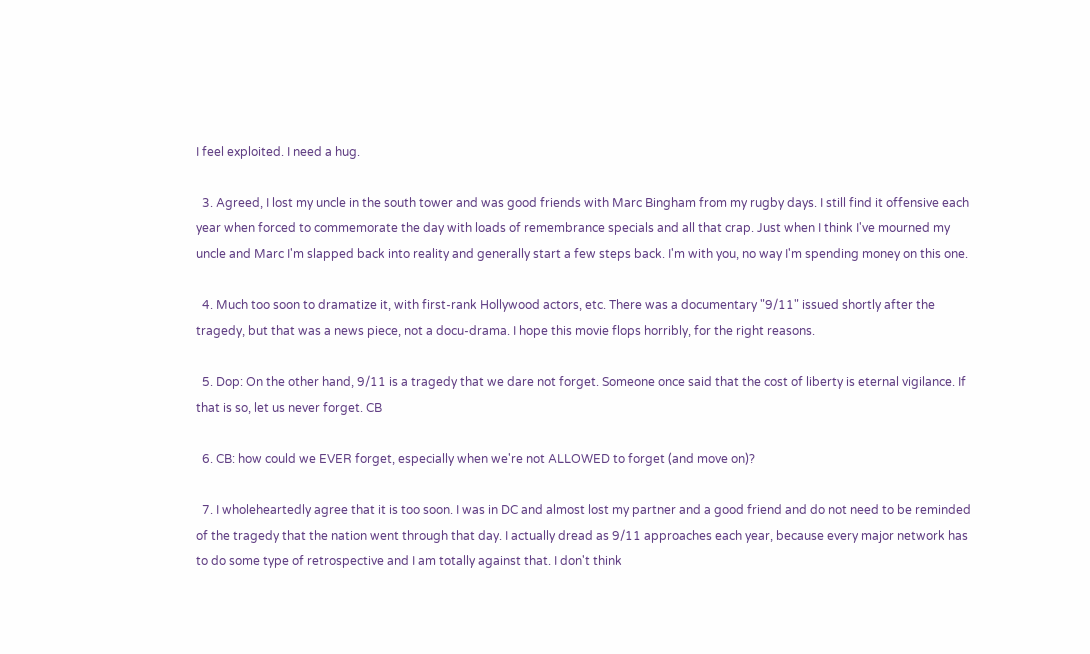I feel exploited. I need a hug.

  3. Agreed, I lost my uncle in the south tower and was good friends with Marc Bingham from my rugby days. I still find it offensive each year when forced to commemorate the day with loads of remembrance specials and all that crap. Just when I think I've mourned my uncle and Marc I'm slapped back into reality and generally start a few steps back. I'm with you, no way I'm spending money on this one.

  4. Much too soon to dramatize it, with first-rank Hollywood actors, etc. There was a documentary "9/11" issued shortly after the tragedy, but that was a news piece, not a docu-drama. I hope this movie flops horribly, for the right reasons.

  5. Dop: On the other hand, 9/11 is a tragedy that we dare not forget. Someone once said that the cost of liberty is eternal vigilance. If that is so, let us never forget. CB

  6. CB: how could we EVER forget, especially when we're not ALLOWED to forget (and move on)?

  7. I wholeheartedly agree that it is too soon. I was in DC and almost lost my partner and a good friend and do not need to be reminded of the tragedy that the nation went through that day. I actually dread as 9/11 approaches each year, because every major network has to do some type of retrospective and I am totally against that. I don't think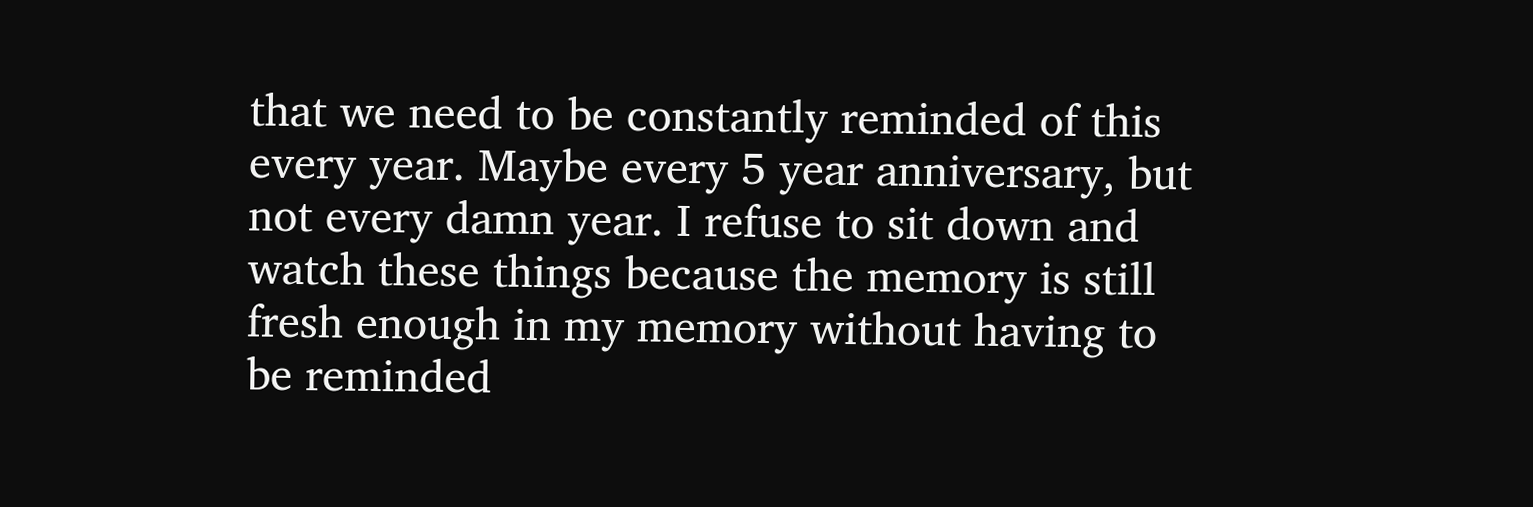that we need to be constantly reminded of this every year. Maybe every 5 year anniversary, but not every damn year. I refuse to sit down and watch these things because the memory is still fresh enough in my memory without having to be reminded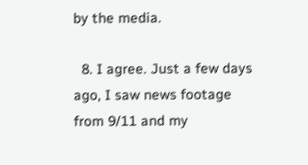by the media.

  8. I agree. Just a few days ago, I saw news footage from 9/11 and my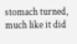stomach turned, much like it did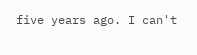five years ago. I can't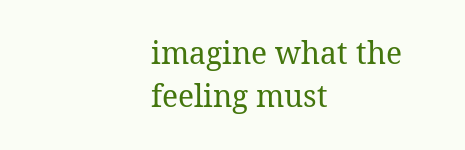imagine what the feeling must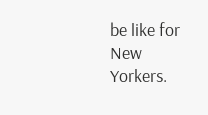be like for New Yorkers.